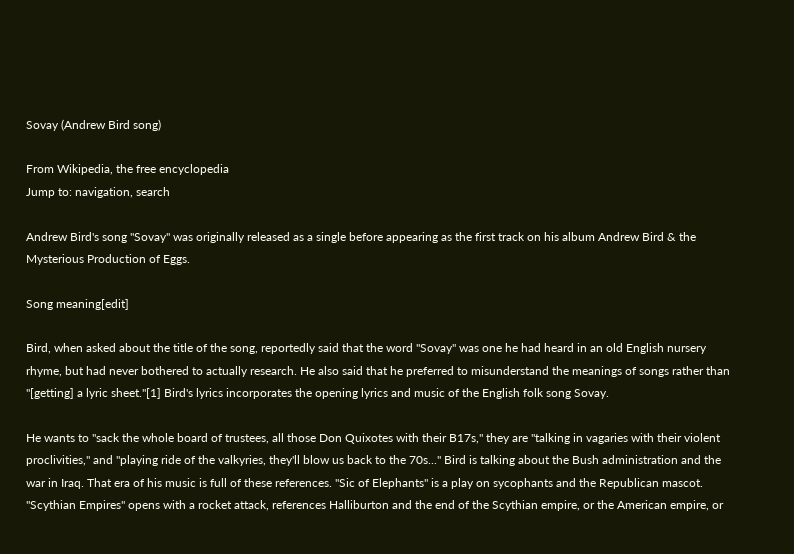Sovay (Andrew Bird song)

From Wikipedia, the free encyclopedia
Jump to: navigation, search

Andrew Bird's song "Sovay" was originally released as a single before appearing as the first track on his album Andrew Bird & the Mysterious Production of Eggs.

Song meaning[edit]

Bird, when asked about the title of the song, reportedly said that the word "Sovay" was one he had heard in an old English nursery rhyme, but had never bothered to actually research. He also said that he preferred to misunderstand the meanings of songs rather than "[getting] a lyric sheet."[1] Bird's lyrics incorporates the opening lyrics and music of the English folk song Sovay.

He wants to "sack the whole board of trustees, all those Don Quixotes with their B17s," they are "talking in vagaries with their violent proclivities," and "playing ride of the valkyries, they'll blow us back to the 70s..." Bird is talking about the Bush administration and the war in Iraq. That era of his music is full of these references. "Sic of Elephants" is a play on sycophants and the Republican mascot. "Scythian Empires" opens with a rocket attack, references Halliburton and the end of the Scythian empire, or the American empire, or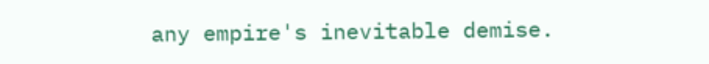any empire's inevitable demise.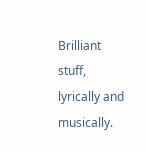Brilliant stuff, lyrically and musically.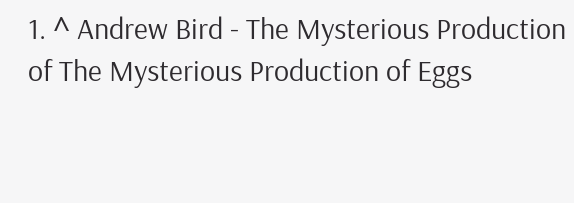1. ^ Andrew Bird - The Mysterious Production of The Mysterious Production of Eggs